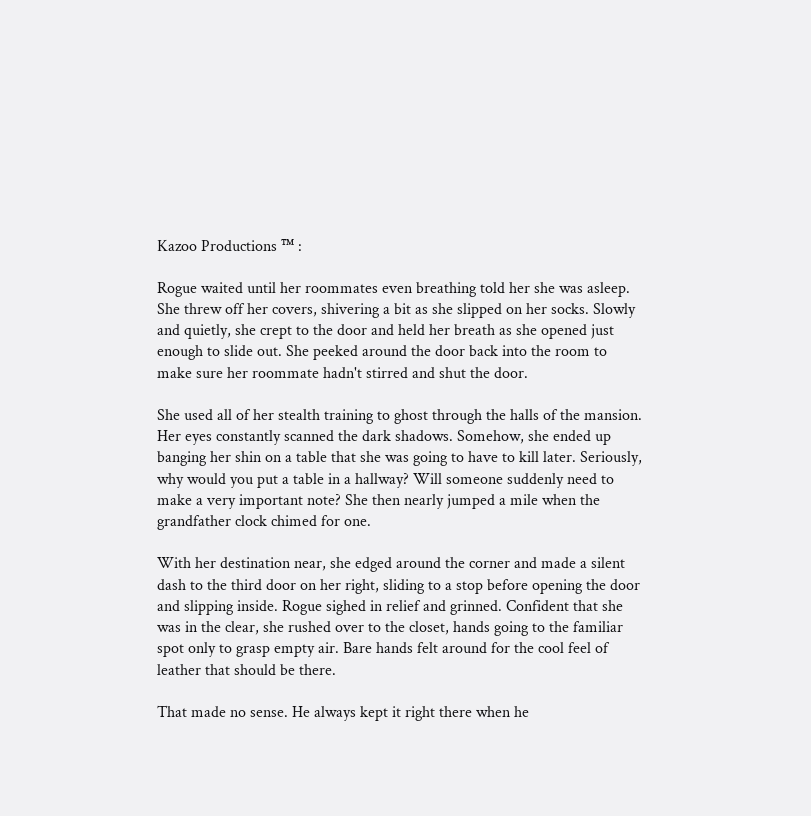Kazoo Productions ™ :

Rogue waited until her roommates even breathing told her she was asleep. She threw off her covers, shivering a bit as she slipped on her socks. Slowly and quietly, she crept to the door and held her breath as she opened just enough to slide out. She peeked around the door back into the room to make sure her roommate hadn't stirred and shut the door.

She used all of her stealth training to ghost through the halls of the mansion. Her eyes constantly scanned the dark shadows. Somehow, she ended up banging her shin on a table that she was going to have to kill later. Seriously, why would you put a table in a hallway? Will someone suddenly need to make a very important note? She then nearly jumped a mile when the grandfather clock chimed for one.

With her destination near, she edged around the corner and made a silent dash to the third door on her right, sliding to a stop before opening the door and slipping inside. Rogue sighed in relief and grinned. Confident that she was in the clear, she rushed over to the closet, hands going to the familiar spot only to grasp empty air. Bare hands felt around for the cool feel of leather that should be there.

That made no sense. He always kept it right there when he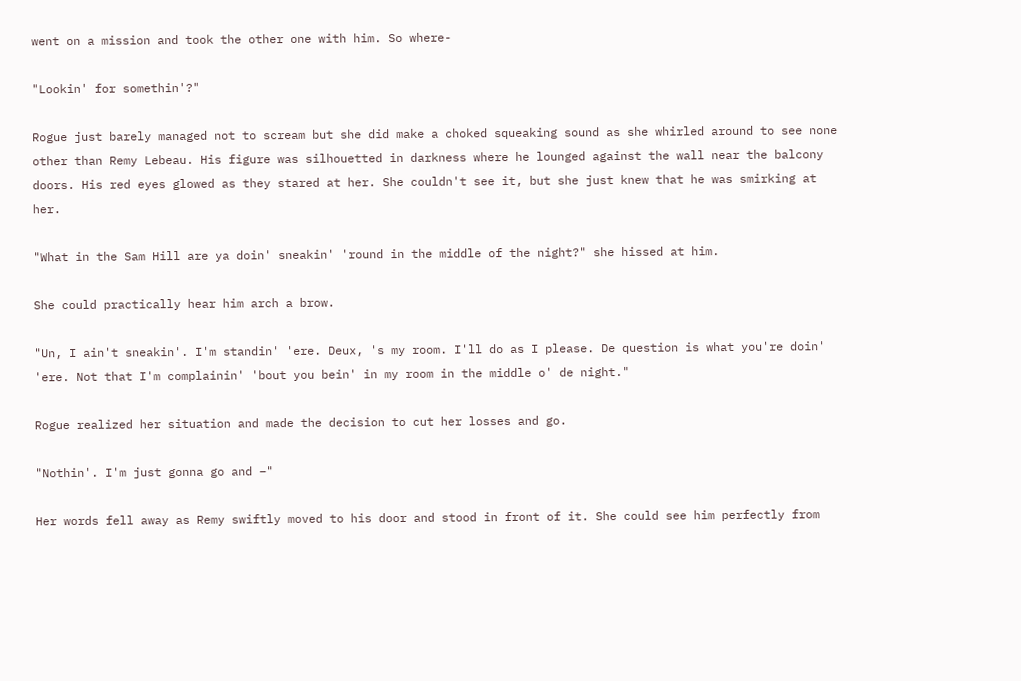went on a mission and took the other one with him. So where-

"Lookin' for somethin'?"

Rogue just barely managed not to scream but she did make a choked squeaking sound as she whirled around to see none other than Remy Lebeau. His figure was silhouetted in darkness where he lounged against the wall near the balcony doors. His red eyes glowed as they stared at her. She couldn't see it, but she just knew that he was smirking at her.

"What in the Sam Hill are ya doin' sneakin' 'round in the middle of the night?" she hissed at him.

She could practically hear him arch a brow.

"Un, I ain't sneakin'. I'm standin' 'ere. Deux, 's my room. I'll do as I please. De question is what you're doin' 'ere. Not that I'm complainin' 'bout you bein' in my room in the middle o' de night."

Rogue realized her situation and made the decision to cut her losses and go.

"Nothin'. I'm just gonna go and –"

Her words fell away as Remy swiftly moved to his door and stood in front of it. She could see him perfectly from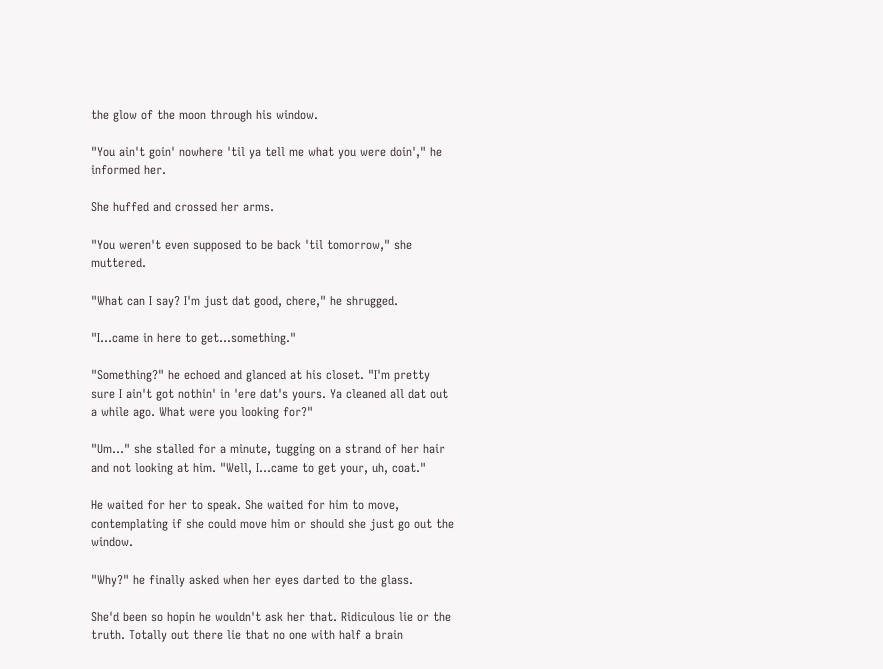the glow of the moon through his window.

"You ain't goin' nowhere 'til ya tell me what you were doin'," he informed her.

She huffed and crossed her arms.

"You weren't even supposed to be back 'til tomorrow," she muttered.

"What can I say? I'm just dat good, chere," he shrugged.

"I…came in here to get…something."

"Something?" he echoed and glanced at his closet. "I'm pretty sure I ain't got nothin' in 'ere dat's yours. Ya cleaned all dat out a while ago. What were you looking for?"

"Um…" she stalled for a minute, tugging on a strand of her hair and not looking at him. "Well, I…came to get your, uh, coat."

He waited for her to speak. She waited for him to move, contemplating if she could move him or should she just go out the window.

"Why?" he finally asked when her eyes darted to the glass.

She'd been so hopin he wouldn't ask her that. Ridiculous lie or the truth. Totally out there lie that no one with half a brain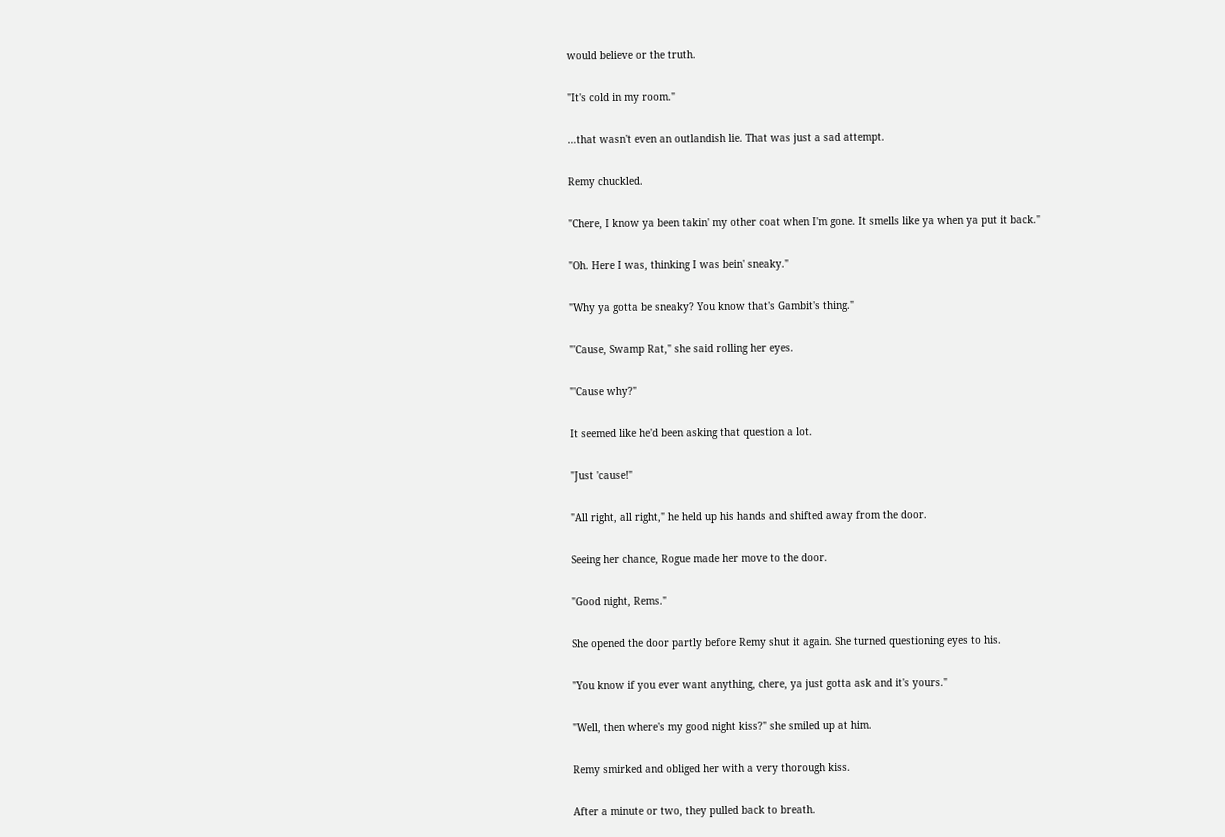would believe or the truth.

"It's cold in my room."

…that wasn't even an outlandish lie. That was just a sad attempt.

Remy chuckled.

"Chere, I know ya been takin' my other coat when I'm gone. It smells like ya when ya put it back."

"Oh. Here I was, thinking I was bein' sneaky."

"Why ya gotta be sneaky? You know that's Gambit's thing."

"'Cause, Swamp Rat," she said rolling her eyes.

"'Cause why?"

It seemed like he'd been asking that question a lot.

"Just 'cause!"

"All right, all right," he held up his hands and shifted away from the door.

Seeing her chance, Rogue made her move to the door.

"Good night, Rems."

She opened the door partly before Remy shut it again. She turned questioning eyes to his.

"You know if you ever want anything, chere, ya just gotta ask and it's yours."

"Well, then where's my good night kiss?" she smiled up at him.

Remy smirked and obliged her with a very thorough kiss.

After a minute or two, they pulled back to breath.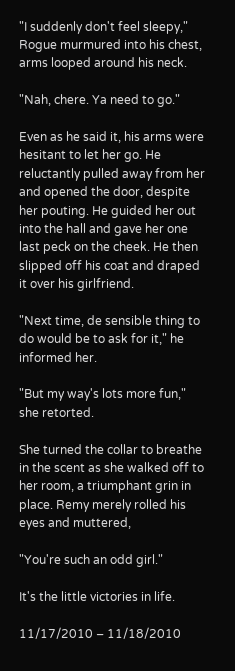"I suddenly don't feel sleepy," Rogue murmured into his chest, arms looped around his neck.

"Nah, chere. Ya need to go."

Even as he said it, his arms were hesitant to let her go. He reluctantly pulled away from her and opened the door, despite her pouting. He guided her out into the hall and gave her one last peck on the cheek. He then slipped off his coat and draped it over his girlfriend.

"Next time, de sensible thing to do would be to ask for it," he informed her.

"But my way's lots more fun," she retorted.

She turned the collar to breathe in the scent as she walked off to her room, a triumphant grin in place. Remy merely rolled his eyes and muttered,

"You're such an odd girl."

It's the little victories in life.

11/17/2010 – 11/18/2010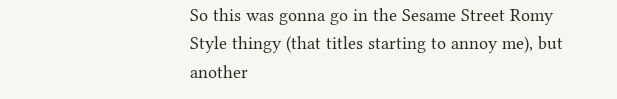So this was gonna go in the Sesame Street Romy Style thingy (that titles starting to annoy me), but another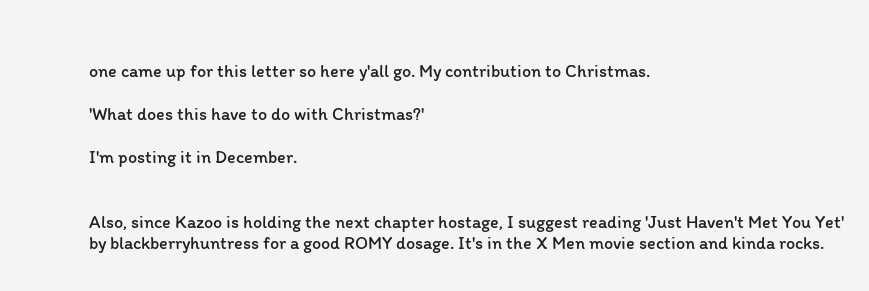one came up for this letter so here y'all go. My contribution to Christmas.

'What does this have to do with Christmas?'

I'm posting it in December.


Also, since Kazoo is holding the next chapter hostage, I suggest reading 'Just Haven't Met You Yet' by blackberryhuntress for a good ROMY dosage. It's in the X Men movie section and kinda rocks.